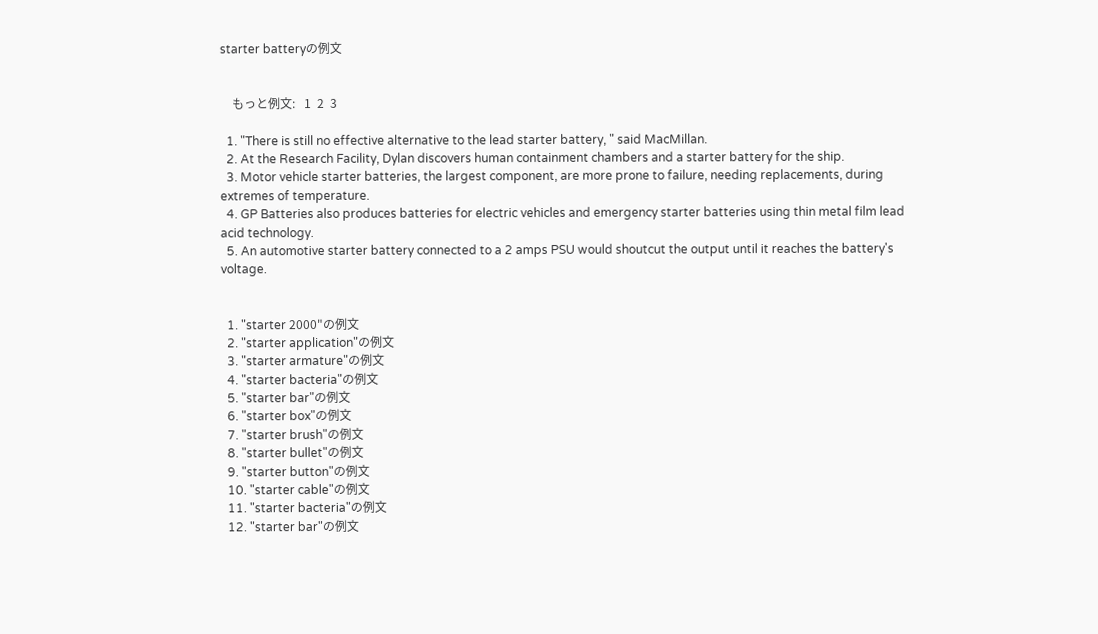starter batteryの例文


    もっと例文:   1  2  3

  1. "There is still no effective alternative to the lead starter battery, " said MacMillan.
  2. At the Research Facility, Dylan discovers human containment chambers and a starter battery for the ship.
  3. Motor vehicle starter batteries, the largest component, are more prone to failure, needing replacements, during extremes of temperature.
  4. GP Batteries also produces batteries for electric vehicles and emergency starter batteries using thin metal film lead acid technology.
  5. An automotive starter battery connected to a 2 amps PSU would shoutcut the output until it reaches the battery's voltage.


  1. "starter 2000"の例文
  2. "starter application"の例文
  3. "starter armature"の例文
  4. "starter bacteria"の例文
  5. "starter bar"の例文
  6. "starter box"の例文
  7. "starter brush"の例文
  8. "starter bullet"の例文
  9. "starter button"の例文
  10. "starter cable"の例文
  11. "starter bacteria"の例文
  12. "starter bar"の例文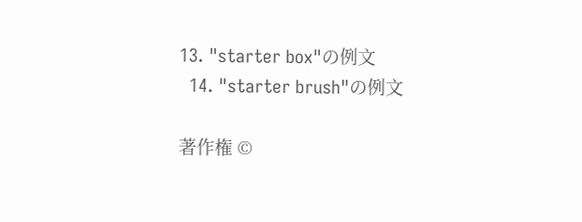13. "starter box"の例文
  14. "starter brush"の例文

著作権 ©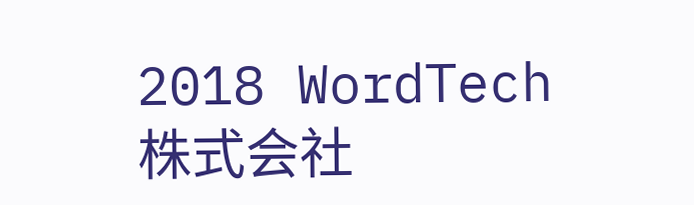2018 WordTech 株式会社